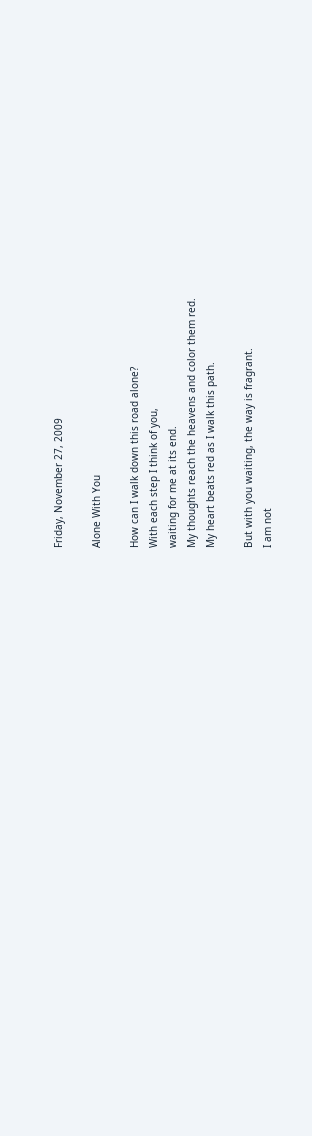Friday, November 27, 2009

Alone With You

How can I walk down this road alone?
With each step I think of you,
waiting for me at its end.
My thoughts reach the heavens and color them red.
My heart beats red as I walk this path.

But with you waiting, the way is fragrant.
I am not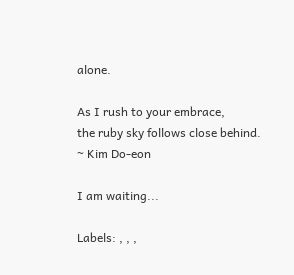alone.

As I rush to your embrace,
the ruby sky follows close behind.
~ Kim Do-eon

I am waiting...

Labels: , , ,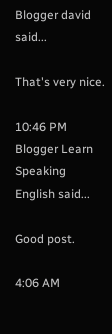Blogger david said...

That's very nice.

10:46 PM
Blogger Learn Speaking English said...

Good post.

4:06 AM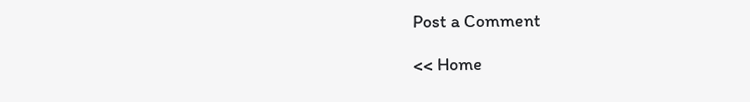Post a Comment

<< Home